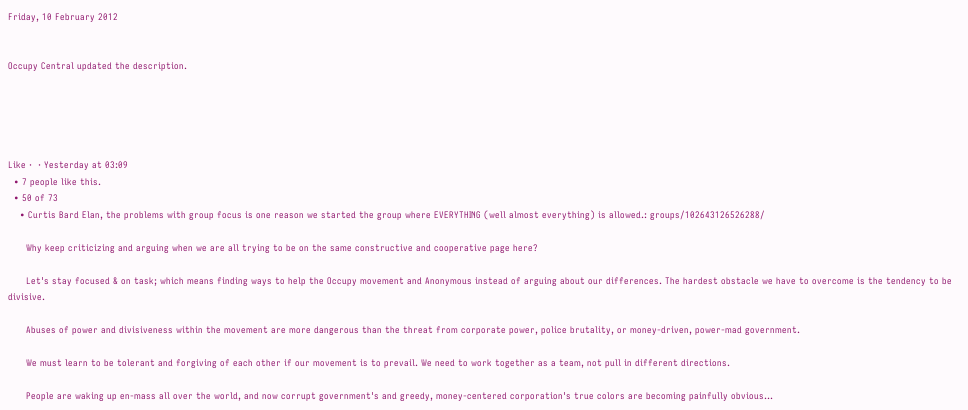Friday, 10 February 2012


Occupy Central updated the description.





Like ·  · Yesterday at 03:09
  • 7 people like this.
  • 50 of 73
    • Curtis Bard Elan, the problems with group focus is one reason we started the group where EVERYTHING (well almost everything) is allowed.: groups/102643126526288/

      Why keep criticizing and arguing when we are all trying to be on the same constructive and cooperative page here?

      Let's stay focused & on task; which means finding ways to help the Occupy movement and Anonymous instead of arguing about our differences. The hardest obstacle we have to overcome is the tendency to be divisive.

      Abuses of power and divisiveness within the movement are more dangerous than the threat from corporate power, police brutality, or money-driven, power-mad government.

      We must learn to be tolerant and forgiving of each other if our movement is to prevail. We need to work together as a team, not pull in different directions.

      People are waking up en-mass all over the world, and now corrupt government's and greedy, money-centered corporation's true colors are becoming painfully obvious...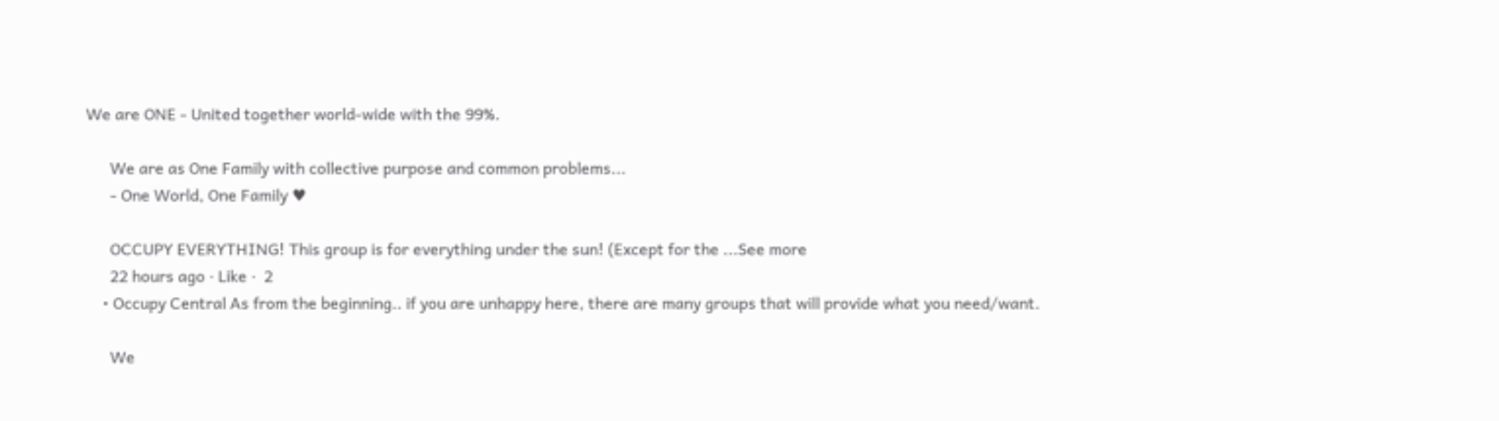We are ONE - United together world-wide with the 99%.

      We are as One Family with collective purpose and common problems...
      - One World, One Family ♥

      OCCUPY EVERYTHING! This group is for everything under the sun! (Except for the ...See more
      22 hours ago · Like ·  2
    • Occupy Central As from the beginning.. if you are unhappy here, there are many groups that will provide what you need/want.

      We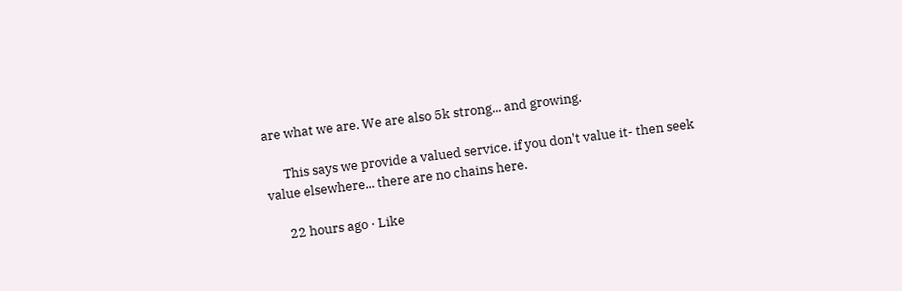are what we are. We are also 5k strong... and growing.

      This says we provide a valued service. if you don't value it- then seek value elsewhere... there are no chains here.

      22 hours ago · Like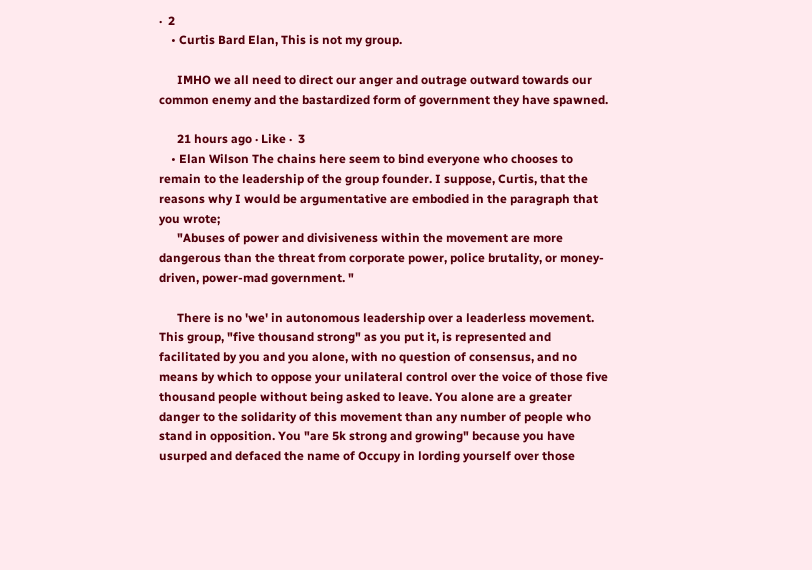·  2
    • Curtis Bard Elan, This is not my group.

      IMHO we all need to direct our anger and outrage outward towards our common enemy and the bastardized form of government they have spawned.

      21 hours ago · Like ·  3
    • Elan Wilson The chains here seem to bind everyone who chooses to remain to the leadership of the group founder. I suppose, Curtis, that the reasons why I would be argumentative are embodied in the paragraph that you wrote;
      "Abuses of power and divisiveness within the movement are more dangerous than the threat from corporate power, police brutality, or money-driven, power-mad government. "

      There is no 'we' in autonomous leadership over a leaderless movement. This group, "five thousand strong" as you put it, is represented and facilitated by you and you alone, with no question of consensus, and no means by which to oppose your unilateral control over the voice of those five thousand people without being asked to leave. You alone are a greater danger to the solidarity of this movement than any number of people who stand in opposition. You "are 5k strong and growing" because you have usurped and defaced the name of Occupy in lording yourself over those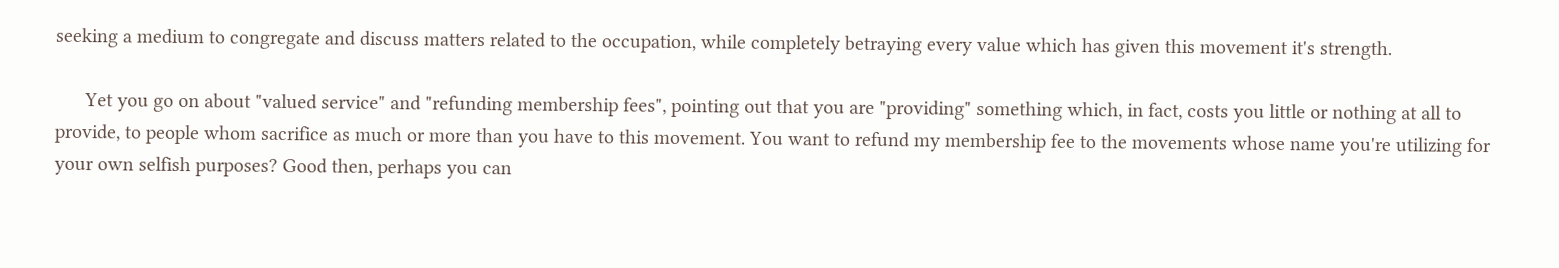seeking a medium to congregate and discuss matters related to the occupation, while completely betraying every value which has given this movement it's strength.

      Yet you go on about "valued service" and "refunding membership fees", pointing out that you are "providing" something which, in fact, costs you little or nothing at all to provide, to people whom sacrifice as much or more than you have to this movement. You want to refund my membership fee to the movements whose name you're utilizing for your own selfish purposes? Good then, perhaps you can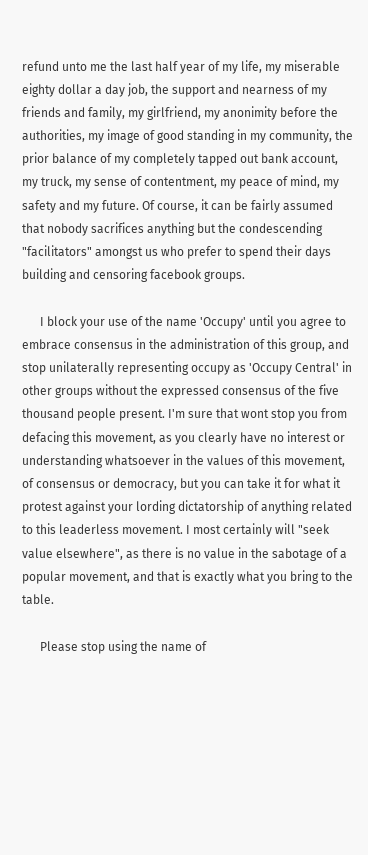refund unto me the last half year of my life, my miserable eighty dollar a day job, the support and nearness of my friends and family, my girlfriend, my anonimity before the authorities, my image of good standing in my community, the prior balance of my completely tapped out bank account, my truck, my sense of contentment, my peace of mind, my safety and my future. Of course, it can be fairly assumed that nobody sacrifices anything but the condescending "facilitators" amongst us who prefer to spend their days building and censoring facebook groups.

      I block your use of the name 'Occupy' until you agree to embrace consensus in the administration of this group, and stop unilaterally representing occupy as 'Occupy Central' in other groups without the expressed consensus of the five thousand people present. I'm sure that wont stop you from defacing this movement, as you clearly have no interest or understanding whatsoever in the values of this movement, of consensus or democracy, but you can take it for what it protest against your lording dictatorship of anything related to this leaderless movement. I most certainly will "seek value elsewhere", as there is no value in the sabotage of a popular movement, and that is exactly what you bring to the table.

      Please stop using the name of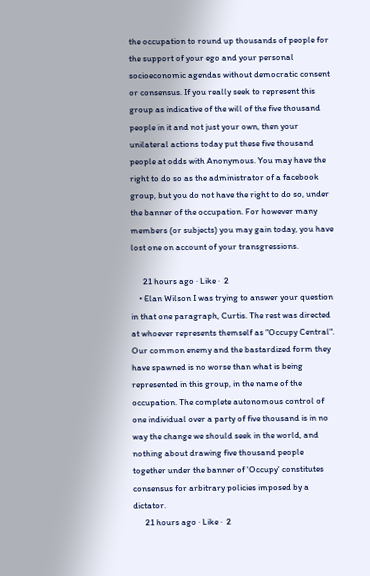the occupation to round up thousands of people for the support of your ego and your personal socioeconomic agendas without democratic consent or consensus. If you really seek to represent this group as indicative of the will of the five thousand people in it and not just your own, then your unilateral actions today put these five thousand people at odds with Anonymous. You may have the right to do so as the administrator of a facebook group, but you do not have the right to do so, under the banner of the occupation. For however many members (or subjects) you may gain today, you have lost one on account of your transgressions.

      21 hours ago · Like ·  2
    • Elan Wilson I was trying to answer your question in that one paragraph, Curtis. The rest was directed at whoever represents themself as "Occupy Central". Our common enemy and the bastardized form they have spawned is no worse than what is being represented in this group, in the name of the occupation. The complete autonomous control of one individual over a party of five thousand is in no way the change we should seek in the world, and nothing about drawing five thousand people together under the banner of 'Occupy' constitutes consensus for arbitrary policies imposed by a dictator.
      21 hours ago · Like ·  2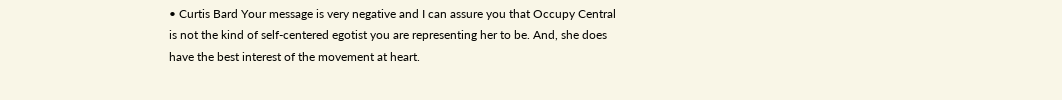• Curtis Bard Your message is very negative and I can assure you that Occupy Central is not the kind of self-centered egotist you are representing her to be. And, she does have the best interest of the movement at heart.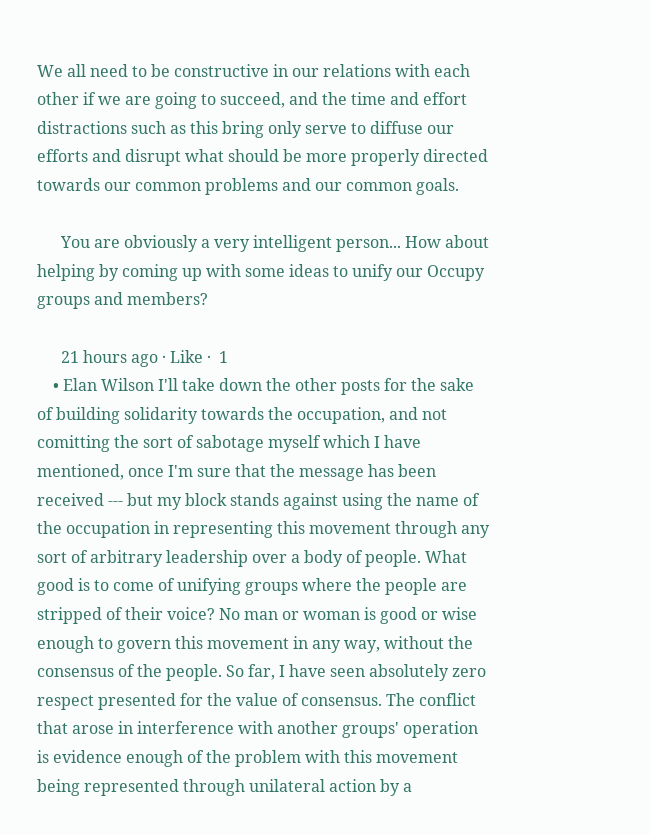We all need to be constructive in our relations with each other if we are going to succeed, and the time and effort distractions such as this bring only serve to diffuse our efforts and disrupt what should be more properly directed towards our common problems and our common goals.

      You are obviously a very intelligent person... How about helping by coming up with some ideas to unify our Occupy groups and members?

      21 hours ago · Like ·  1
    • Elan Wilson I'll take down the other posts for the sake of building solidarity towards the occupation, and not comitting the sort of sabotage myself which I have mentioned, once I'm sure that the message has been received --- but my block stands against using the name of the occupation in representing this movement through any sort of arbitrary leadership over a body of people. What good is to come of unifying groups where the people are stripped of their voice? No man or woman is good or wise enough to govern this movement in any way, without the consensus of the people. So far, I have seen absolutely zero respect presented for the value of consensus. The conflict that arose in interference with another groups' operation is evidence enough of the problem with this movement being represented through unilateral action by a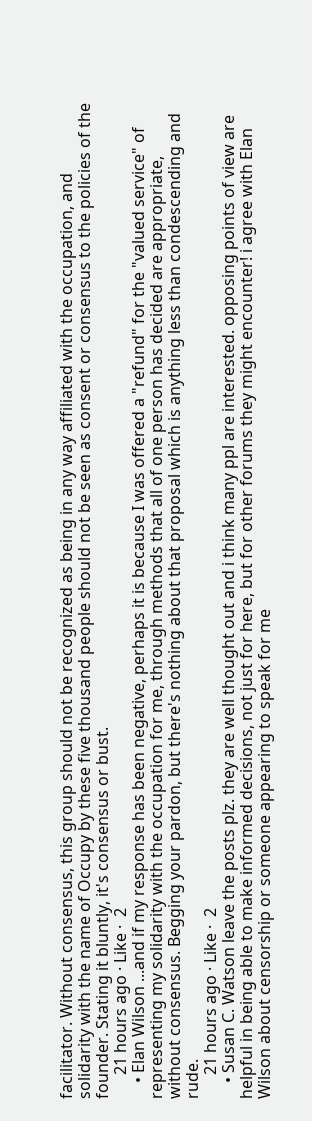facilitator. Without consensus, this group should not be recognized as being in any way affiliated with the occupation, and solidarity with the name of Occupy by these five thousand people should not be seen as consent or consensus to the policies of the founder. Stating it bluntly, it's consensus or bust.
      21 hours ago · Like ·  2
    • Elan Wilson ...and if my response has been negative, perhaps it is because I was offered a "refund" for the "valued service" of representing my solidarity with the occupation for me, through methods that all of one person has decided are appropriate, without consensus. Begging your pardon, but there's nothing about that proposal which is anything less than condescending and rude.
      21 hours ago · Like ·  2
    • Susan C. Watson leave the posts plz. they are well thought out and i think many ppl are interested. opposing points of view are helpful in being able to make informed decisions, not just for here, but for other forums they might encounter! i agree with Elan Wilson about censorship or someone appearing to speak for me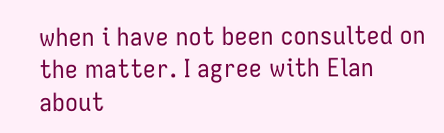when i have not been consulted on the matter. I agree with Elan about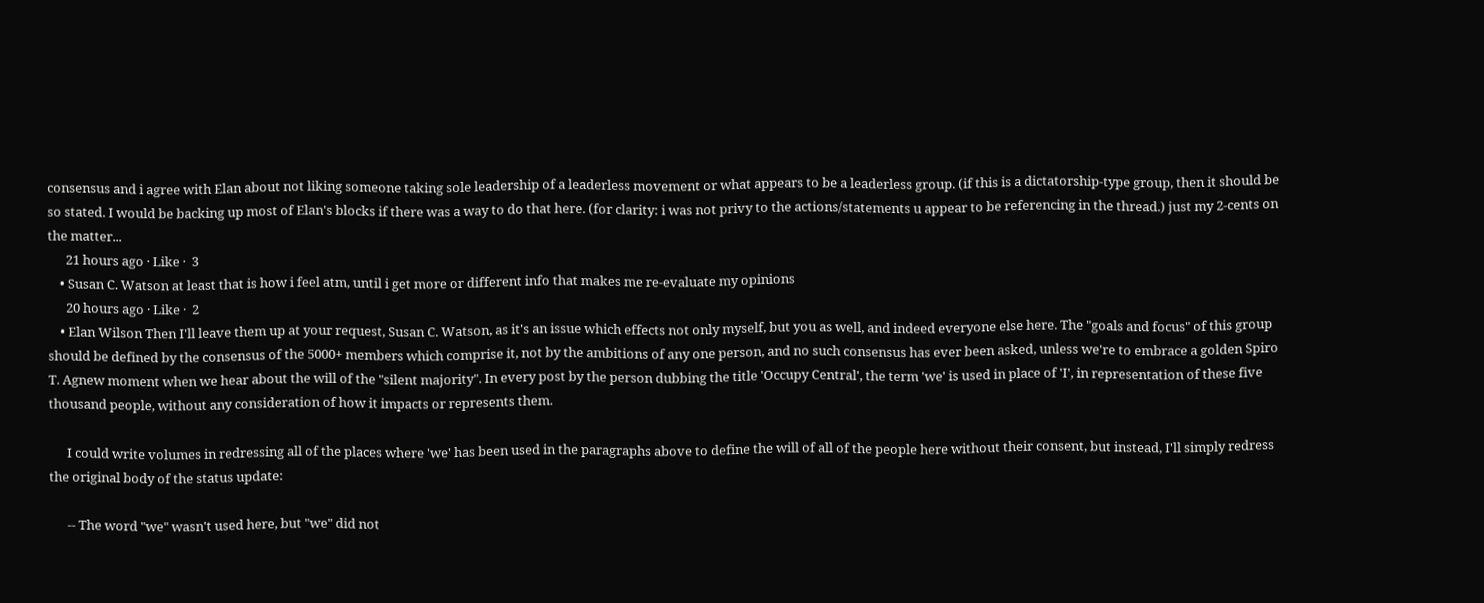consensus and i agree with Elan about not liking someone taking sole leadership of a leaderless movement or what appears to be a leaderless group. (if this is a dictatorship-type group, then it should be so stated. I would be backing up most of Elan's blocks if there was a way to do that here. (for clarity: i was not privy to the actions/statements u appear to be referencing in the thread.) just my 2-cents on the matter...
      21 hours ago · Like ·  3
    • Susan C. Watson at least that is how i feel atm, until i get more or different info that makes me re-evaluate my opinions
      20 hours ago · Like ·  2
    • Elan Wilson Then I'll leave them up at your request, Susan C. Watson, as it's an issue which effects not only myself, but you as well, and indeed everyone else here. The "goals and focus" of this group should be defined by the consensus of the 5000+ members which comprise it, not by the ambitions of any one person, and no such consensus has ever been asked, unless we're to embrace a golden Spiro T. Agnew moment when we hear about the will of the "silent majority". In every post by the person dubbing the title 'Occupy Central', the term 'we' is used in place of 'I', in representation of these five thousand people, without any consideration of how it impacts or represents them.

      I could write volumes in redressing all of the places where 'we' has been used in the paragraphs above to define the will of all of the people here without their consent, but instead, I'll simply redress the original body of the status update:

      -- The word "we" wasn't used here, but "we" did not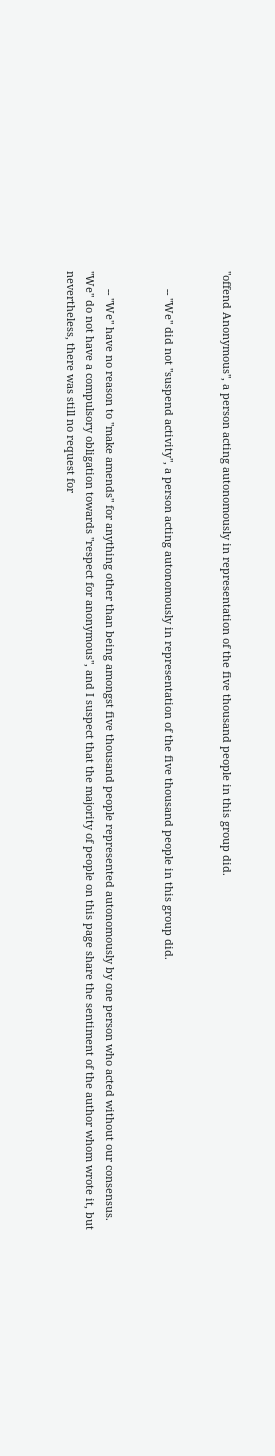"offend Anonymous", a person acting autonomously in representation of the five thousand people in this group did.


      -- "We" did not "suspend activity", a person acting autonomously in representation of the five thousand people in this group did.


      -- "We" have no reason to "make amends" for anything other than being amongst five thousand people represented autonomously by one person who acted without our consensus. "We" do not have a compulsory obligation towards "respect for anonymous", and I suspect that the majority of people on this page share the sentiment of the author whom wrote it, but nevertheless, there was still no request for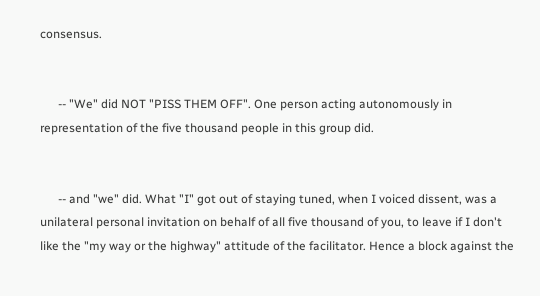consensus.


      -- "We" did NOT "PISS THEM OFF". One person acting autonomously in representation of the five thousand people in this group did.


      -- and "we" did. What "I" got out of staying tuned, when I voiced dissent, was a unilateral personal invitation on behalf of all five thousand of you, to leave if I don't like the "my way or the highway" attitude of the facilitator. Hence a block against the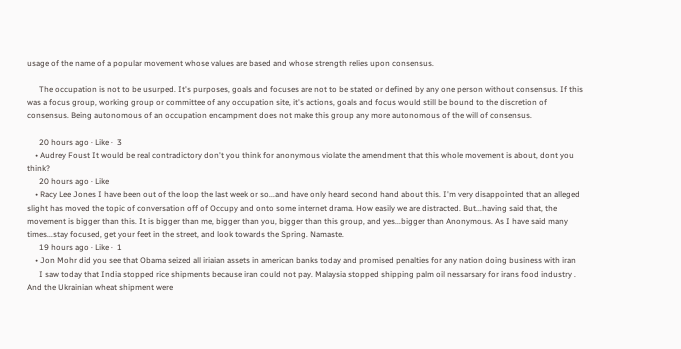usage of the name of a popular movement whose values are based and whose strength relies upon consensus.

      The occupation is not to be usurped. It's purposes, goals and focuses are not to be stated or defined by any one person without consensus. If this was a focus group, working group or committee of any occupation site, it's actions, goals and focus would still be bound to the discretion of consensus. Being autonomous of an occupation encampment does not make this group any more autonomous of the will of consensus.

      20 hours ago · Like ·  3
    • Audrey Foust It would be real contradictory don't you think for anonymous violate the amendment that this whole movement is about, dont you think?
      20 hours ago · Like
    • Racy Lee Jones I have been out of the loop the last week or so...and have only heard second hand about this. I'm very disappointed that an alleged slight has moved the topic of conversation off of Occupy and onto some internet drama. How easily we are distracted. But...having said that, the movement is bigger than this. It is bigger than me, bigger than you, bigger than this group, and yes...bigger than Anonymous. As I have said many times...stay focused, get your feet in the street, and look towards the Spring. Namaste.
      19 hours ago · Like ·  1
    • Jon Mohr did you see that Obama seized all iriaian assets in american banks today and promised penalties for any nation doing business with iran
      I saw today that India stopped rice shipments because iran could not pay. Malaysia stopped shipping palm oil nessarsary for irans food industry . And the Ukrainian wheat shipment were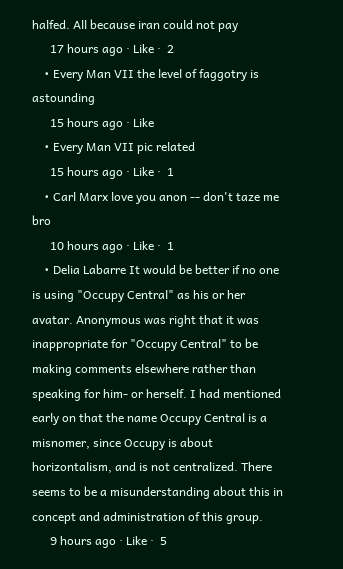halfed. All because iran could not pay
      17 hours ago · Like ·  2
    • Every Man VII the level of faggotry is astounding
      15 hours ago · Like
    • Every Man VII pic related
      15 hours ago · Like ·  1
    • Carl Marx love you anon -- don't taze me bro
      10 hours ago · Like ·  1
    • Delia Labarre It would be better if no one is using "Occupy Central" as his or her avatar. Anonymous was right that it was inappropriate for "Occupy Central" to be making comments elsewhere rather than speaking for him- or herself. I had mentioned early on that the name Occupy Central is a misnomer, since Occupy is about horizontalism, and is not centralized. There seems to be a misunderstanding about this in concept and administration of this group.
      9 hours ago · Like ·  5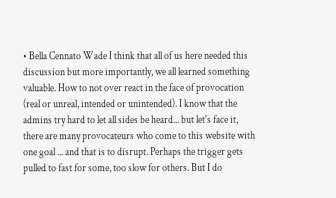• Bella Cennato Wade I think that all of us here needed this discussion but more importantly, we all learned something valuable. How to not over react in the face of provocation (real or unreal, intended or unintended). I know that the admins try hard to let all sides be heard... but let's face it, there are many provocateurs who come to this website with one goal ... and that is to disrupt. Perhaps the trigger gets pulled to fast for some, too slow for others. But I do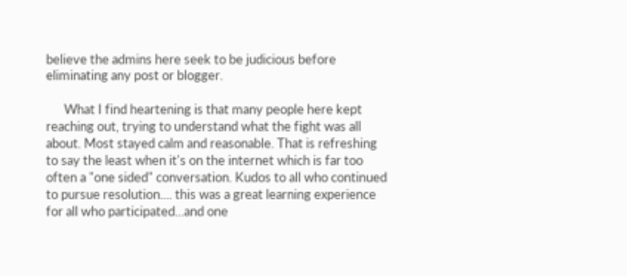believe the admins here seek to be judicious before eliminating any post or blogger.

      What I find heartening is that many people here kept reaching out, trying to understand what the fight was all about. Most stayed calm and reasonable. That is refreshing to say the least when it's on the internet which is far too often a "one sided" conversation. Kudos to all who continued to pursue resolution.... this was a great learning experience for all who participated...and one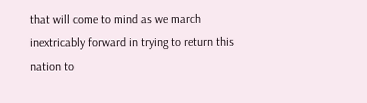that will come to mind as we march inextricably forward in trying to return this nation to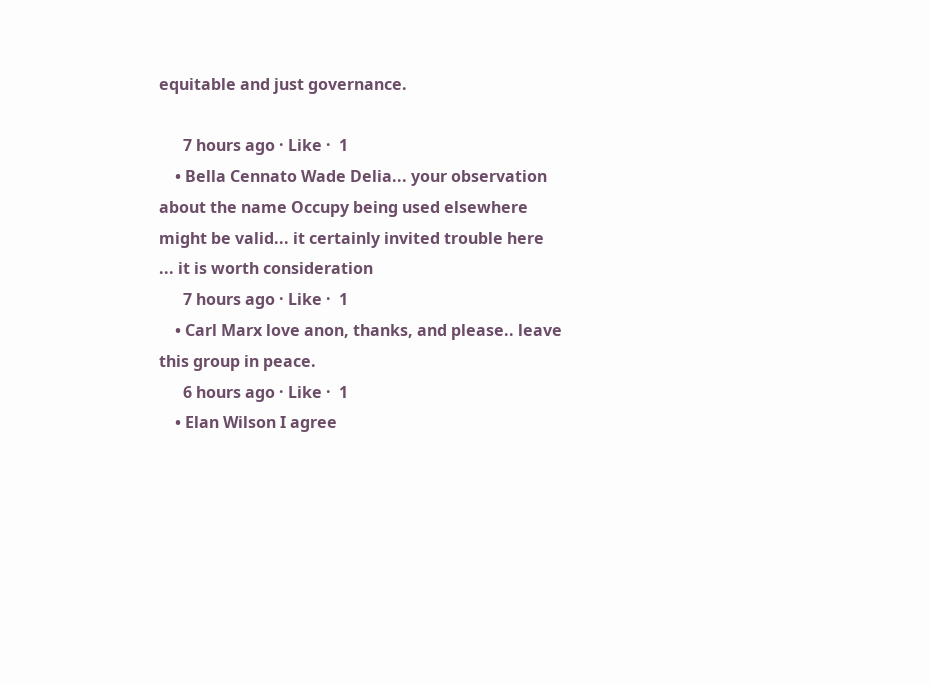equitable and just governance.

      7 hours ago · Like ·  1
    • Bella Cennato Wade Delia... your observation about the name Occupy being used elsewhere might be valid... it certainly invited trouble here ... it is worth consideration
      7 hours ago · Like ·  1
    • Carl Marx love anon, thanks, and please.. leave this group in peace.
      6 hours ago · Like ·  1
    • Elan Wilson I agree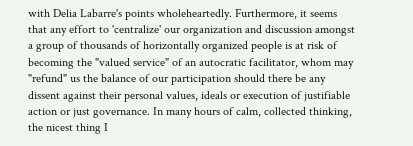with Delia Labarre's points wholeheartedly. Furthermore, it seems that any effort to 'centralize' our organization and discussion amongst a group of thousands of horizontally organized people is at risk of becoming the "valued service" of an autocratic facilitator, whom may "refund" us the balance of our participation should there be any dissent against their personal values, ideals or execution of justifiable action or just governance. In many hours of calm, collected thinking, the nicest thing I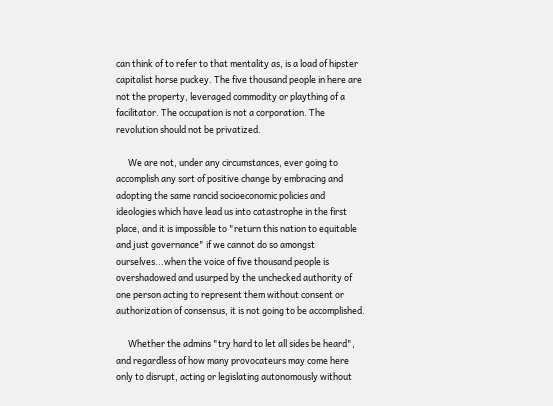can think of to refer to that mentality as, is a load of hipster capitalist horse puckey. The five thousand people in here are not the property, leveraged commodity or plaything of a facilitator. The occupation is not a corporation. The revolution should not be privatized.

      We are not, under any circumstances, ever going to accomplish any sort of positive change by embracing and adopting the same rancid socioeconomic policies and ideologies which have lead us into catastrophe in the first place, and it is impossible to "return this nation to equitable and just governance" if we cannot do so amongst ourselves...when the voice of five thousand people is overshadowed and usurped by the unchecked authority of one person acting to represent them without consent or authorization of consensus, it is not going to be accomplished.

      Whether the admins "try hard to let all sides be heard", and regardless of how many provocateurs may come here only to disrupt, acting or legislating autonomously without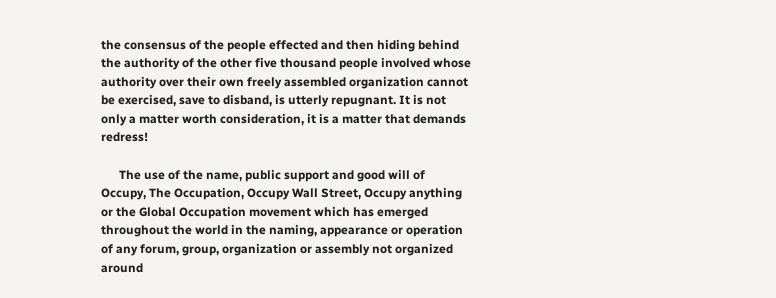the consensus of the people effected and then hiding behind the authority of the other five thousand people involved whose authority over their own freely assembled organization cannot be exercised, save to disband, is utterly repugnant. It is not only a matter worth consideration, it is a matter that demands redress!

      The use of the name, public support and good will of Occupy, The Occupation, Occupy Wall Street, Occupy anything or the Global Occupation movement which has emerged throughout the world in the naming, appearance or operation of any forum, group, organization or assembly not organized around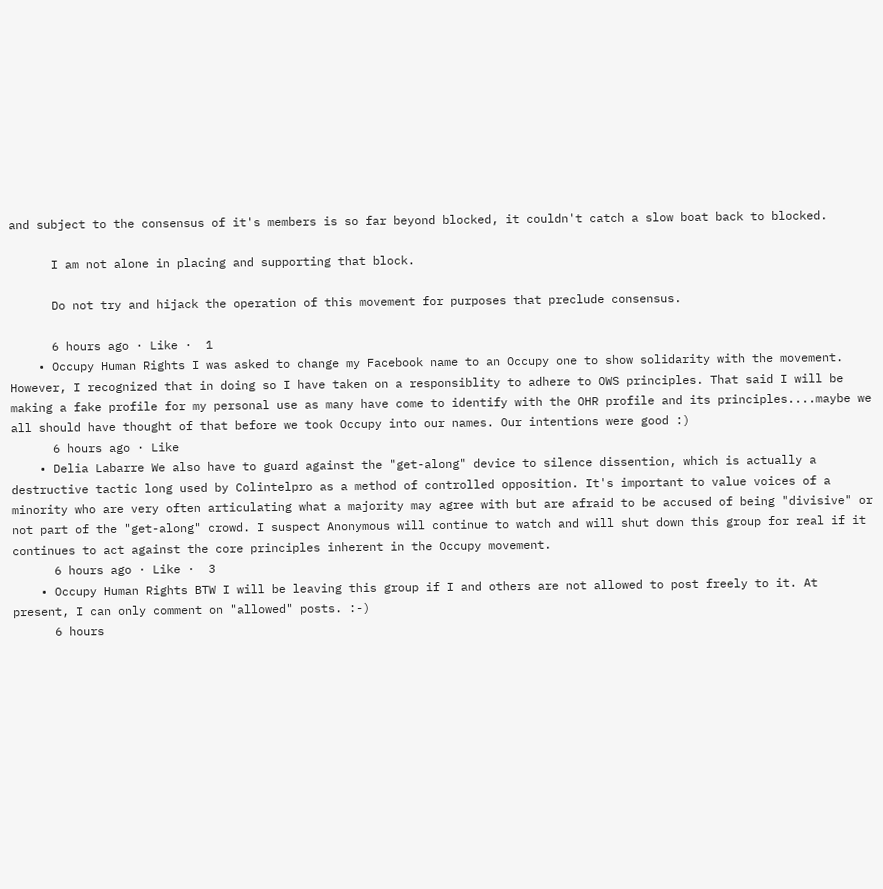and subject to the consensus of it's members is so far beyond blocked, it couldn't catch a slow boat back to blocked.

      I am not alone in placing and supporting that block.

      Do not try and hijack the operation of this movement for purposes that preclude consensus.

      6 hours ago · Like ·  1
    • Occupy Human Rights I was asked to change my Facebook name to an Occupy one to show solidarity with the movement. However, I recognized that in doing so I have taken on a responsiblity to adhere to OWS principles. That said I will be making a fake profile for my personal use as many have come to identify with the OHR profile and its principles....maybe we all should have thought of that before we took Occupy into our names. Our intentions were good :)
      6 hours ago · Like
    • Delia Labarre We also have to guard against the "get-along" device to silence dissention, which is actually a destructive tactic long used by Colintelpro as a method of controlled opposition. It's important to value voices of a minority who are very often articulating what a majority may agree with but are afraid to be accused of being "divisive" or not part of the "get-along" crowd. I suspect Anonymous will continue to watch and will shut down this group for real if it continues to act against the core principles inherent in the Occupy movement.
      6 hours ago · Like ·  3
    • Occupy Human Rights BTW I will be leaving this group if I and others are not allowed to post freely to it. At present, I can only comment on "allowed" posts. :-)
      6 hours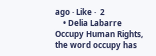ago · Like ·  2
    • Delia Labarre Occupy Human Rights, the word occupy has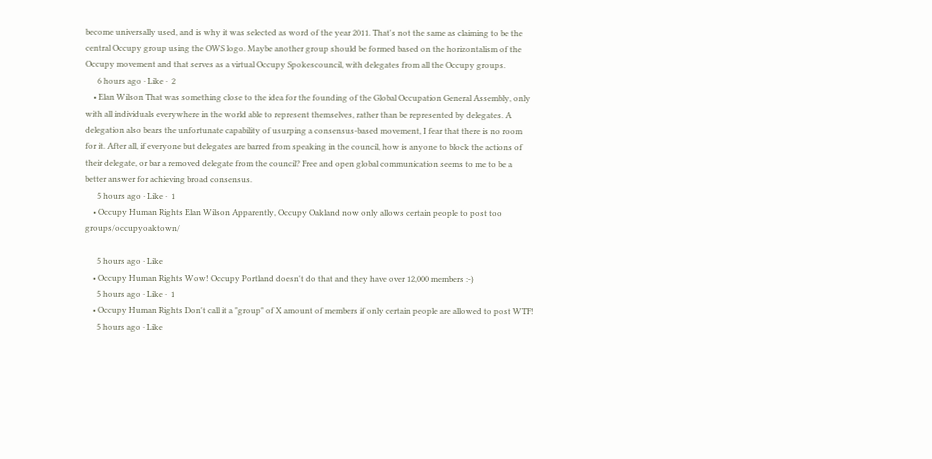become universally used, and is why it was selected as word of the year 2011. That's not the same as claiming to be the central Occupy group using the OWS logo. Maybe another group should be formed based on the horizontalism of the Occupy movement and that serves as a virtual Occupy Spokescouncil, with delegates from all the Occupy groups.
      6 hours ago · Like ·  2
    • Elan Wilson That was something close to the idea for the founding of the Global Occupation General Assembly, only with all individuals everywhere in the world able to represent themselves, rather than be represented by delegates. A delegation also bears the unfortunate capability of usurping a consensus-based movement, I fear that there is no room for it. After all, if everyone but delegates are barred from speaking in the council, how is anyone to block the actions of their delegate, or bar a removed delegate from the council? Free and open global communication seems to me to be a better answer for achieving broad consensus.
      5 hours ago · Like ·  1
    • Occupy Human Rights Elan Wilson Apparently, Occupy Oakland now only allows certain people to post too groups/occupyoaktown/

      5 hours ago · Like
    • Occupy Human Rights Wow! Occupy Portland doesn't do that and they have over 12,000 members :-)
      5 hours ago · Like ·  1
    • Occupy Human Rights Don't call it a "group" of X amount of members if only certain people are allowed to post WTF!
      5 hours ago · Like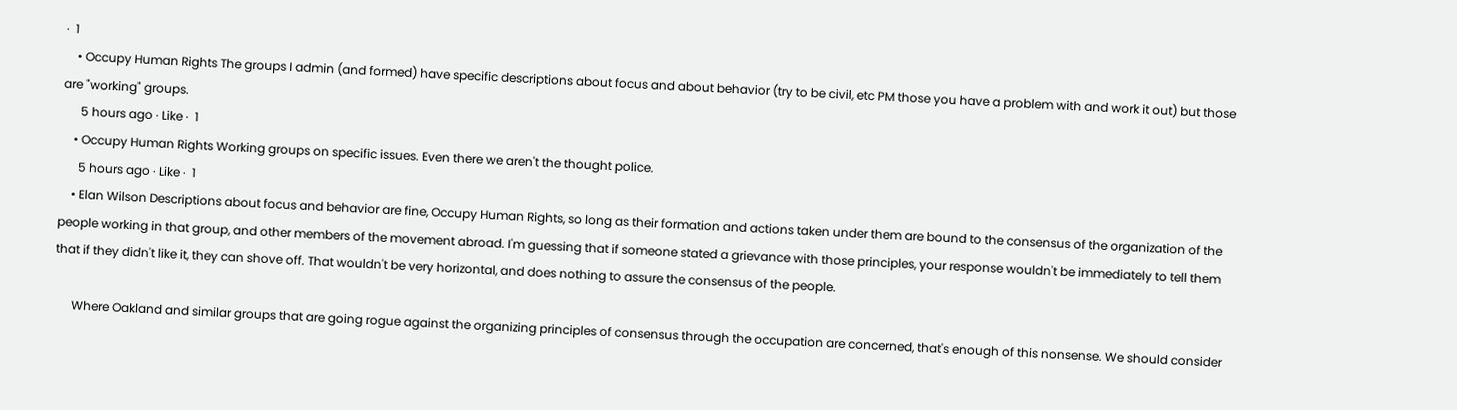·  1
    • Occupy Human Rights The groups I admin (and formed) have specific descriptions about focus and about behavior (try to be civil, etc PM those you have a problem with and work it out) but those are "working" groups.
      5 hours ago · Like ·  1
    • Occupy Human Rights Working groups on specific issues. Even there we aren't the thought police.
      5 hours ago · Like ·  1
    • Elan Wilson Descriptions about focus and behavior are fine, Occupy Human Rights, so long as their formation and actions taken under them are bound to the consensus of the organization of the people working in that group, and other members of the movement abroad. I'm guessing that if someone stated a grievance with those principles, your response wouldn't be immediately to tell them that if they didn't like it, they can shove off. That wouldn't be very horizontal, and does nothing to assure the consensus of the people.

      Where Oakland and similar groups that are going rogue against the organizing principles of consensus through the occupation are concerned, that's enough of this nonsense. We should consider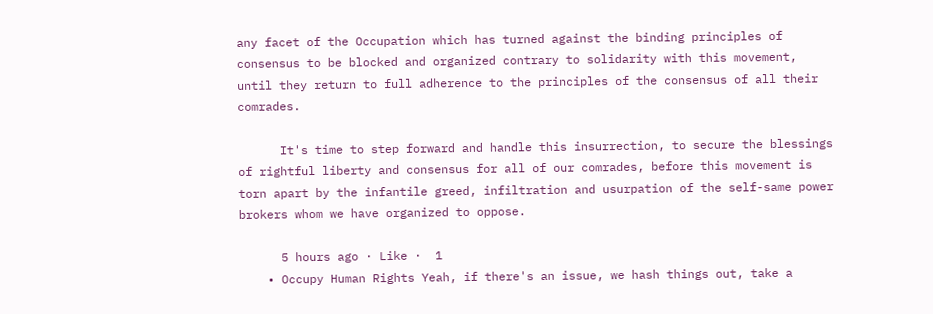any facet of the Occupation which has turned against the binding principles of consensus to be blocked and organized contrary to solidarity with this movement, until they return to full adherence to the principles of the consensus of all their comrades.

      It's time to step forward and handle this insurrection, to secure the blessings of rightful liberty and consensus for all of our comrades, before this movement is torn apart by the infantile greed, infiltration and usurpation of the self-same power brokers whom we have organized to oppose.

      5 hours ago · Like ·  1
    • Occupy Human Rights Yeah, if there's an issue, we hash things out, take a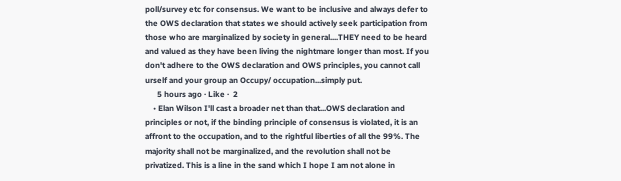poll/survey etc for consensus. We want to be inclusive and always defer to the OWS declaration that states we should actively seek participation from those who are marginalized by society in general....THEY need to be heard and valued as they have been living the nightmare longer than most. If you don't adhere to the OWS declaration and OWS principles, you cannot call urself and your group an Occupy/ occupation...simply put.
      5 hours ago · Like ·  2
    • Elan Wilson I'll cast a broader net than that...OWS declaration and principles or not, if the binding principle of consensus is violated, it is an affront to the occupation, and to the rightful liberties of all the 99%. The majority shall not be marginalized, and the revolution shall not be privatized. This is a line in the sand which I hope I am not alone in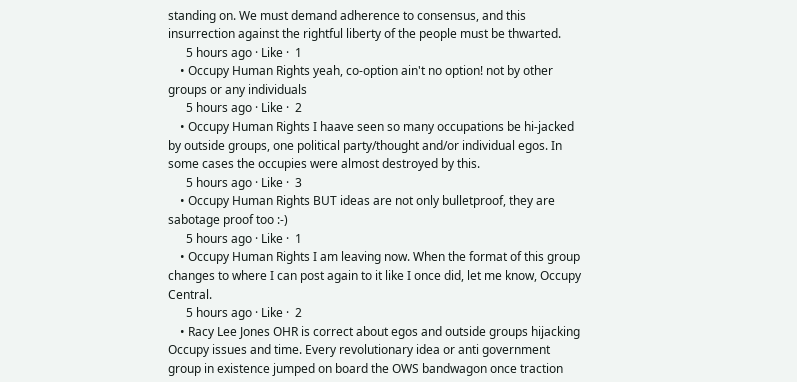standing on. We must demand adherence to consensus, and this insurrection against the rightful liberty of the people must be thwarted.
      5 hours ago · Like ·  1
    • Occupy Human Rights yeah, co-option ain't no option! not by other groups or any individuals
      5 hours ago · Like ·  2
    • Occupy Human Rights I haave seen so many occupations be hi-jacked by outside groups, one political party/thought and/or individual egos. In some cases the occupies were almost destroyed by this.
      5 hours ago · Like ·  3
    • Occupy Human Rights BUT ideas are not only bulletproof, they are sabotage proof too :-)
      5 hours ago · Like ·  1
    • Occupy Human Rights I am leaving now. When the format of this group changes to where I can post again to it like I once did, let me know, Occupy Central.
      5 hours ago · Like ·  2
    • Racy Lee Jones OHR is correct about egos and outside groups hijacking Occupy issues and time. Every revolutionary idea or anti government group in existence jumped on board the OWS bandwagon once traction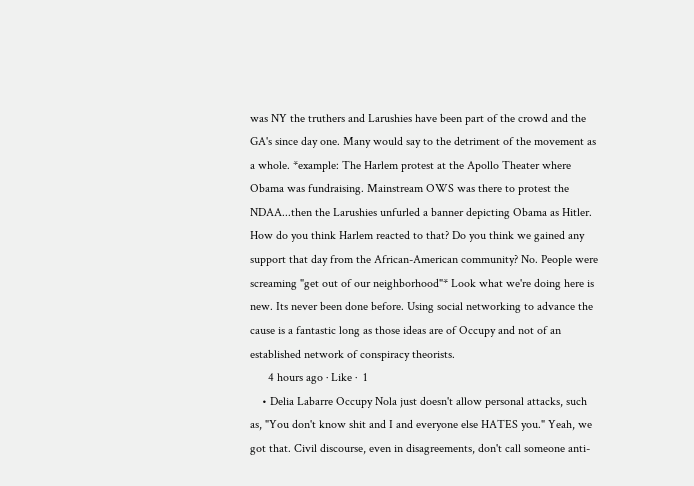was NY the truthers and Larushies have been part of the crowd and the GA's since day one. Many would say to the detriment of the movement as a whole. *example: The Harlem protest at the Apollo Theater where Obama was fundraising. Mainstream OWS was there to protest the NDAA...then the Larushies unfurled a banner depicting Obama as Hitler. How do you think Harlem reacted to that? Do you think we gained any support that day from the African-American community? No. People were screaming "get out of our neighborhood"* Look what we're doing here is new. Its never been done before. Using social networking to advance the cause is a fantastic long as those ideas are of Occupy and not of an established network of conspiracy theorists.
      4 hours ago · Like ·  1
    • Delia Labarre Occupy Nola just doesn't allow personal attacks, such as, "You don't know shit and I and everyone else HATES you." Yeah, we got that. Civil discourse, even in disagreements, don't call someone anti-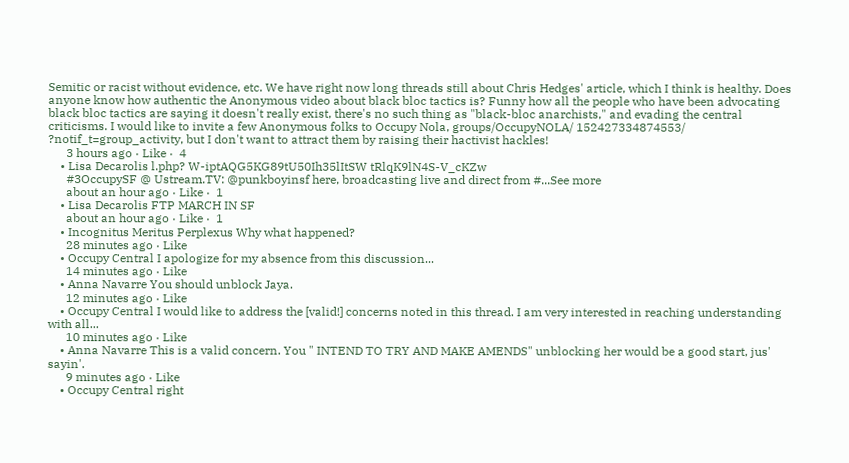Semitic or racist without evidence, etc. We have right now long threads still about Chris Hedges' article, which I think is healthy. Does anyone know how authentic the Anonymous video about black bloc tactics is? Funny how all the people who have been advocating black bloc tactics are saying it doesn't really exist, there's no such thing as "black-bloc anarchists," and evading the central criticisms. I would like to invite a few Anonymous folks to Occupy Nola, groups/OccupyNOLA/ 152427334874553/ ?notif_t=group_activity, but I don't want to attract them by raising their hactivist hackles!
      3 hours ago · Like ·  4
    • Lisa Decarolis l.php? W-iptAQG5KG89tU50Ih35lItSW tRlqK9lN4S-V_cKZw
      #3OccupySF @ Ustream.TV: @punkboyinsf here, broadcasting live and direct from #...See more
      about an hour ago · Like ·  1
    • Lisa Decarolis FTP MARCH IN SF
      about an hour ago · Like ·  1
    • Incognitus Meritus Perplexus Why what happened?
      28 minutes ago · Like
    • Occupy Central I apologize for my absence from this discussion...
      14 minutes ago · Like
    • Anna Navarre You should unblock Jaya.
      12 minutes ago · Like
    • Occupy Central I would like to address the [valid!] concerns noted in this thread. I am very interested in reaching understanding with all...
      10 minutes ago · Like
    • Anna Navarre This is a valid concern. You " INTEND TO TRY AND MAKE AMENDS" unblocking her would be a good start, jus' sayin'.
      9 minutes ago · Like
    • Occupy Central right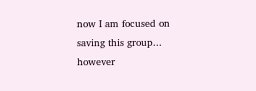now I am focused on saving this group... however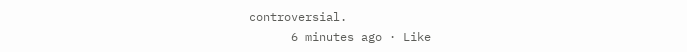controversial.
      6 minutes ago · Like